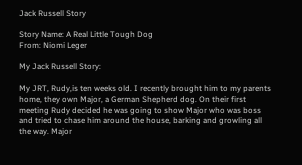Jack Russell Story

Story Name: A Real Little Tough Dog
From: Niomi Leger

My Jack Russell Story:

My JRT, Rudy,is ten weeks old. I recently brought him to my parents home, they own Major, a German Shepherd dog. On their first meeting Rudy decided he was going to show Major who was boss and tried to chase him around the house, barking and growling all the way. Major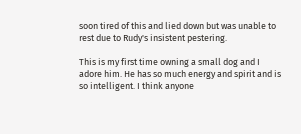soon tired of this and lied down but was unable to rest due to Rudy's insistent pestering.

This is my first time owning a small dog and I adore him. He has so much energy and spirit and is so intelligent. I think anyone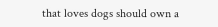that loves dogs should own a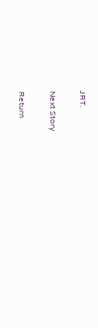JRT.

Next Story

Return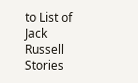to List of Jack Russell Stories